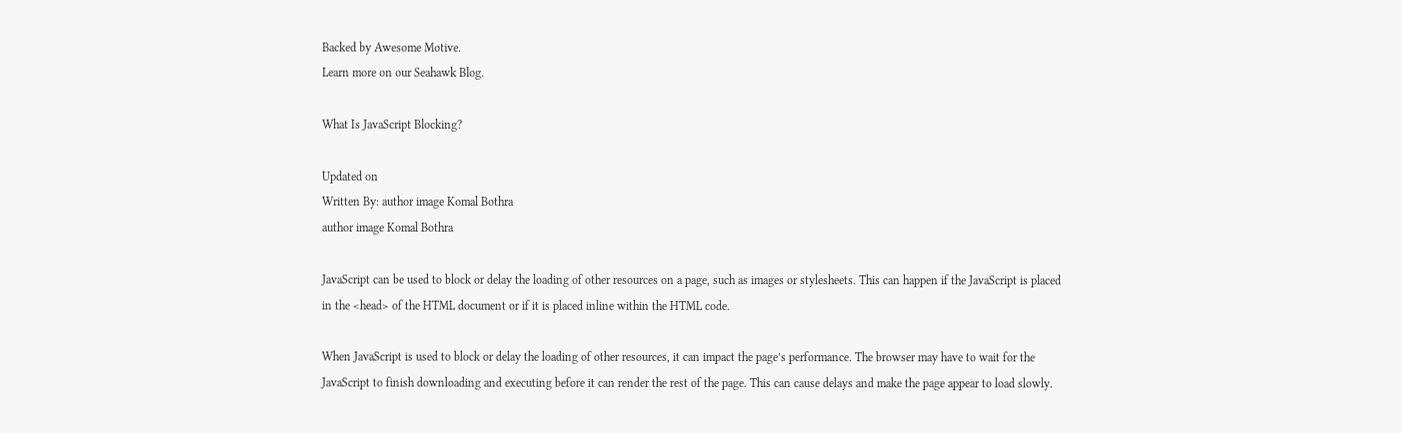Backed by Awesome Motive.
Learn more on our Seahawk Blog.

What Is JavaScript Blocking?

Updated on
Written By: author image Komal Bothra
author image Komal Bothra

JavaScript can be used to block or delay the loading of other resources on a page, such as images or stylesheets. This can happen if the JavaScript is placed in the <head> of the HTML document or if it is placed inline within the HTML code.

When JavaScript is used to block or delay the loading of other resources, it can impact the page’s performance. The browser may have to wait for the JavaScript to finish downloading and executing before it can render the rest of the page. This can cause delays and make the page appear to load slowly.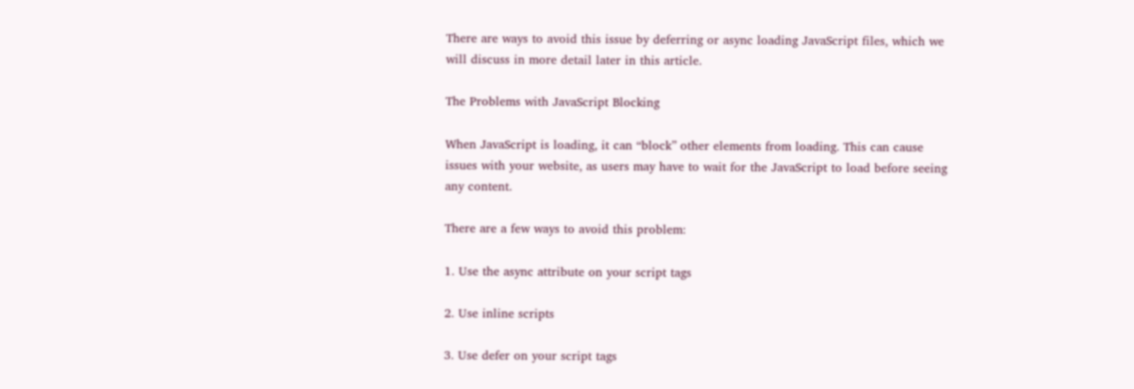There are ways to avoid this issue by deferring or async loading JavaScript files, which we will discuss in more detail later in this article.

The Problems with JavaScript Blocking

When JavaScript is loading, it can “block” other elements from loading. This can cause issues with your website, as users may have to wait for the JavaScript to load before seeing any content.

There are a few ways to avoid this problem:

1. Use the async attribute on your script tags

2. Use inline scripts

3. Use defer on your script tags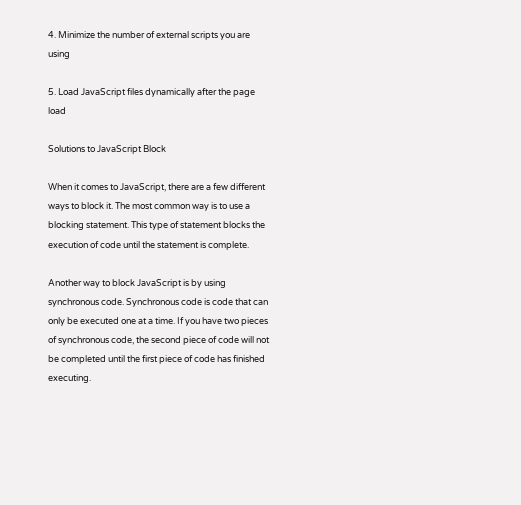4. Minimize the number of external scripts you are using

5. Load JavaScript files dynamically after the page load

Solutions to JavaScript Block

When it comes to JavaScript, there are a few different ways to block it. The most common way is to use a blocking statement. This type of statement blocks the execution of code until the statement is complete.

Another way to block JavaScript is by using synchronous code. Synchronous code is code that can only be executed one at a time. If you have two pieces of synchronous code, the second piece of code will not be completed until the first piece of code has finished executing.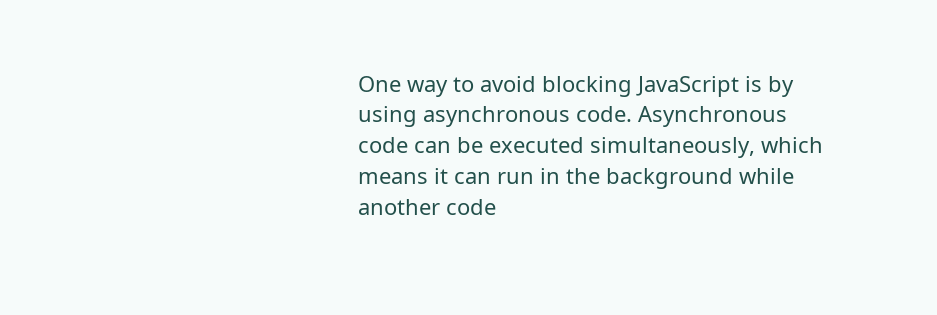One way to avoid blocking JavaScript is by using asynchronous code. Asynchronous code can be executed simultaneously, which means it can run in the background while another code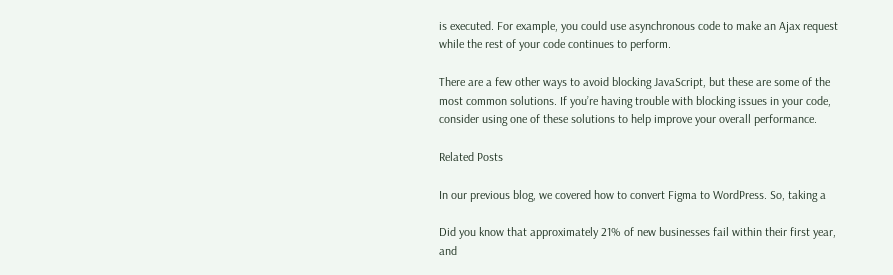is executed. For example, you could use asynchronous code to make an Ajax request while the rest of your code continues to perform.

There are a few other ways to avoid blocking JavaScript, but these are some of the most common solutions. If you’re having trouble with blocking issues in your code, consider using one of these solutions to help improve your overall performance.

Related Posts

In our previous blog, we covered how to convert Figma to WordPress. So, taking a

Did you know that approximately 21% of new businesses fail within their first year, and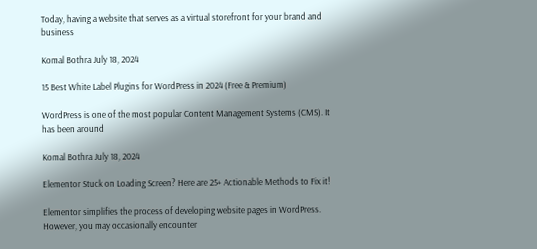Today, having a website that serves as a virtual storefront for your brand and business

Komal Bothra July 18, 2024

15 Best White Label Plugins for WordPress in 2024 (Free & Premium)

WordPress is one of the most popular Content Management Systems (CMS). It has been around

Komal Bothra July 18, 2024

Elementor Stuck on Loading Screen? Here are 25+ Actionable Methods to Fix it!

Elementor simplifies the process of developing website pages in WordPress. However, you may occasionally encounter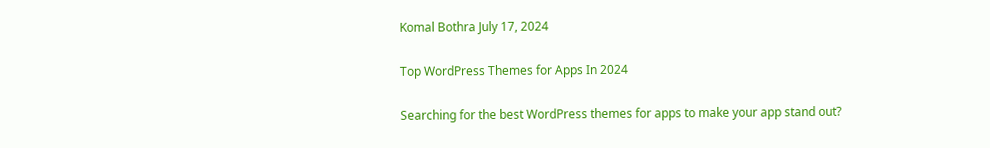Komal Bothra July 17, 2024

Top WordPress Themes for Apps In 2024

Searching for the best WordPress themes for apps to make your app stand out?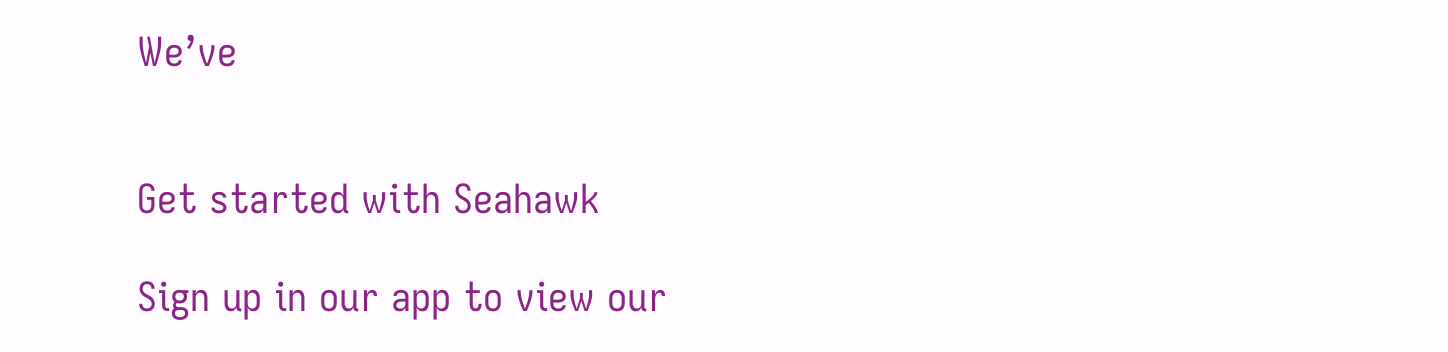We’ve


Get started with Seahawk

Sign up in our app to view our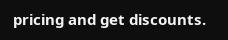pricing and get discounts.